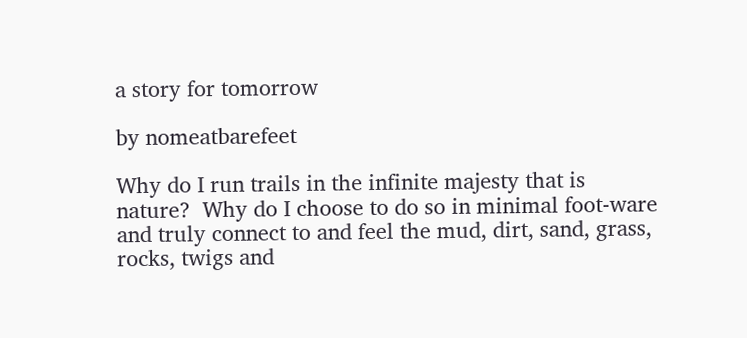a story for tomorrow

by nomeatbarefeet

Why do I run trails in the infinite majesty that is nature?  Why do I choose to do so in minimal foot-ware and truly connect to and feel the mud, dirt, sand, grass, rocks, twigs and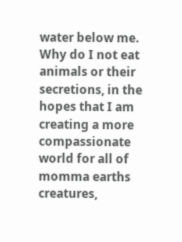water below me.  Why do I not eat animals or their secretions, in the hopes that I am creating a more compassionate world for all of momma earths creatures,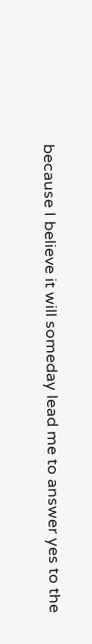because I believe it will someday lead me to answer yes to the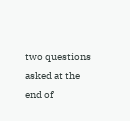two questions asked at the end of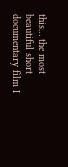this… the most beautiful short documentary film I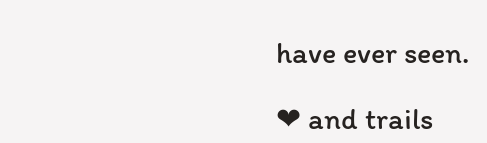have ever seen.

❤ and trails